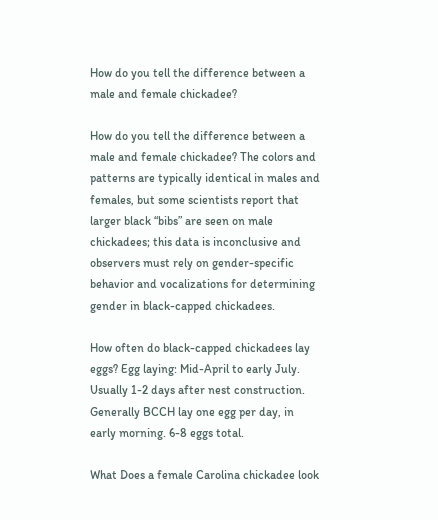How do you tell the difference between a male and female chickadee?

How do you tell the difference between a male and female chickadee? The colors and patterns are typically identical in males and females, but some scientists report that larger black “bibs” are seen on male chickadees; this data is inconclusive and observers must rely on gender-specific behavior and vocalizations for determining gender in black-capped chickadees.

How often do black-capped chickadees lay eggs? Egg laying: Mid-April to early July. Usually 1-2 days after nest construction. Generally BCCH lay one egg per day, in early morning. 6-8 eggs total.

What Does a female Carolina chickadee look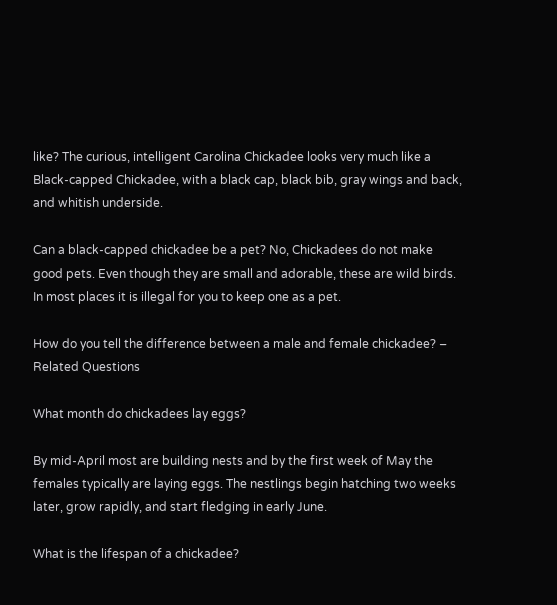like? The curious, intelligent Carolina Chickadee looks very much like a Black-capped Chickadee, with a black cap, black bib, gray wings and back, and whitish underside.

Can a black-capped chickadee be a pet? No, Chickadees do not make good pets. Even though they are small and adorable, these are wild birds. In most places it is illegal for you to keep one as a pet.

How do you tell the difference between a male and female chickadee? – Related Questions

What month do chickadees lay eggs?

By mid-April most are building nests and by the first week of May the females typically are laying eggs. The nestlings begin hatching two weeks later, grow rapidly, and start fledging in early June.

What is the lifespan of a chickadee?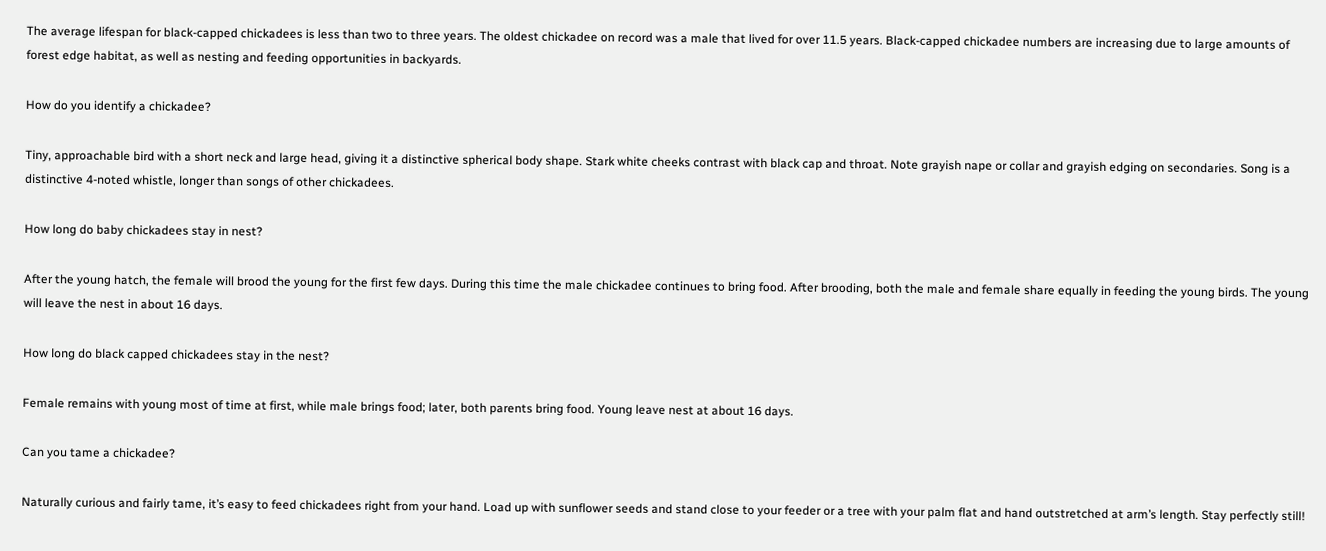The average lifespan for black-capped chickadees is less than two to three years. The oldest chickadee on record was a male that lived for over 11.5 years. Black-capped chickadee numbers are increasing due to large amounts of forest edge habitat, as well as nesting and feeding opportunities in backyards.

How do you identify a chickadee?

Tiny, approachable bird with a short neck and large head, giving it a distinctive spherical body shape. Stark white cheeks contrast with black cap and throat. Note grayish nape or collar and grayish edging on secondaries. Song is a distinctive 4-noted whistle, longer than songs of other chickadees.

How long do baby chickadees stay in nest?

After the young hatch, the female will brood the young for the first few days. During this time the male chickadee continues to bring food. After brooding, both the male and female share equally in feeding the young birds. The young will leave the nest in about 16 days.

How long do black capped chickadees stay in the nest?

Female remains with young most of time at first, while male brings food; later, both parents bring food. Young leave nest at about 16 days.

Can you tame a chickadee?

Naturally curious and fairly tame, it’s easy to feed chickadees right from your hand. Load up with sunflower seeds and stand close to your feeder or a tree with your palm flat and hand outstretched at arm’s length. Stay perfectly still!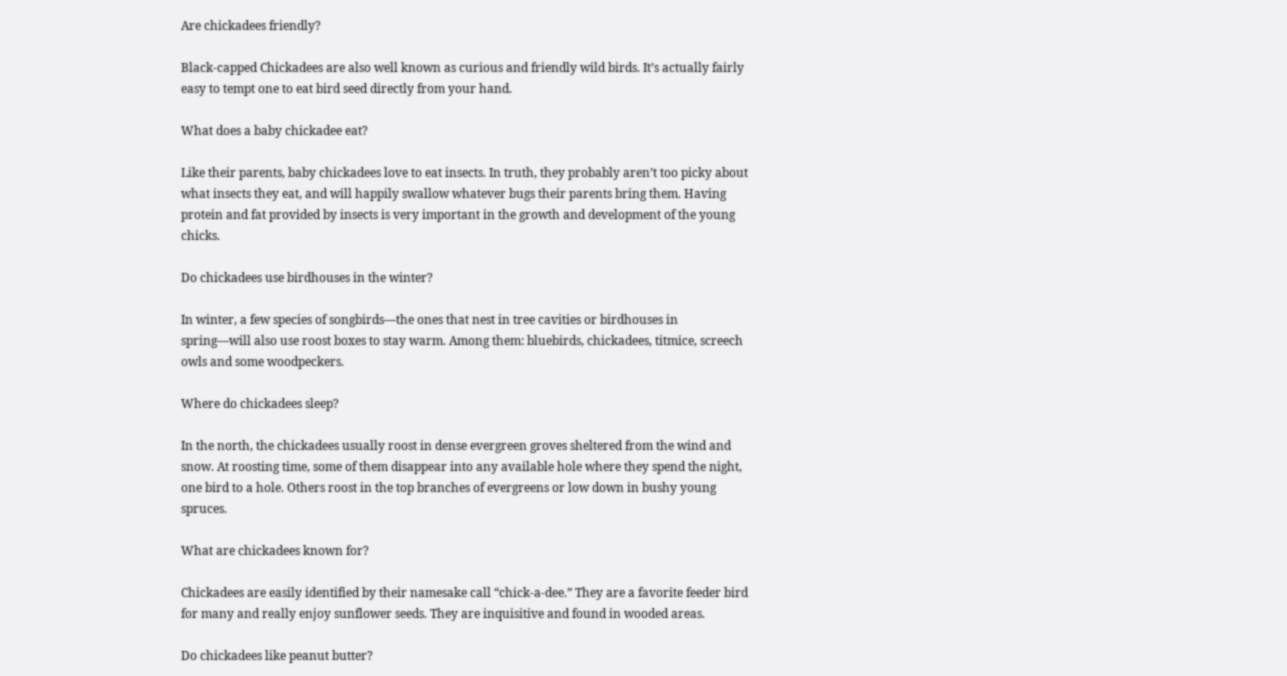Are chickadees friendly?

Black-capped Chickadees are also well known as curious and friendly wild birds. It’s actually fairly easy to tempt one to eat bird seed directly from your hand.

What does a baby chickadee eat?

Like their parents, baby chickadees love to eat insects. In truth, they probably aren’t too picky about what insects they eat, and will happily swallow whatever bugs their parents bring them. Having protein and fat provided by insects is very important in the growth and development of the young chicks.

Do chickadees use birdhouses in the winter?

In winter, a few species of songbirds—the ones that nest in tree cavities or birdhouses in spring—will also use roost boxes to stay warm. Among them: bluebirds, chickadees, titmice, screech owls and some woodpeckers.

Where do chickadees sleep?

In the north, the chickadees usually roost in dense evergreen groves sheltered from the wind and snow. At roosting time, some of them disappear into any available hole where they spend the night, one bird to a hole. Others roost in the top branches of evergreens or low down in bushy young spruces.

What are chickadees known for?

Chickadees are easily identified by their namesake call “chick-a-dee.” They are a favorite feeder bird for many and really enjoy sunflower seeds. They are inquisitive and found in wooded areas.

Do chickadees like peanut butter?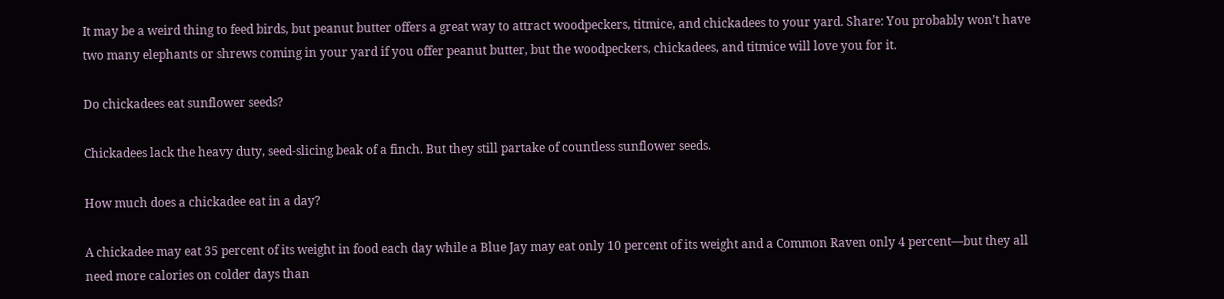It may be a weird thing to feed birds, but peanut butter offers a great way to attract woodpeckers, titmice, and chickadees to your yard. Share: You probably won’t have two many elephants or shrews coming in your yard if you offer peanut butter, but the woodpeckers, chickadees, and titmice will love you for it.

Do chickadees eat sunflower seeds?

Chickadees lack the heavy duty, seed-slicing beak of a finch. But they still partake of countless sunflower seeds.

How much does a chickadee eat in a day?

A chickadee may eat 35 percent of its weight in food each day while a Blue Jay may eat only 10 percent of its weight and a Common Raven only 4 percent—but they all need more calories on colder days than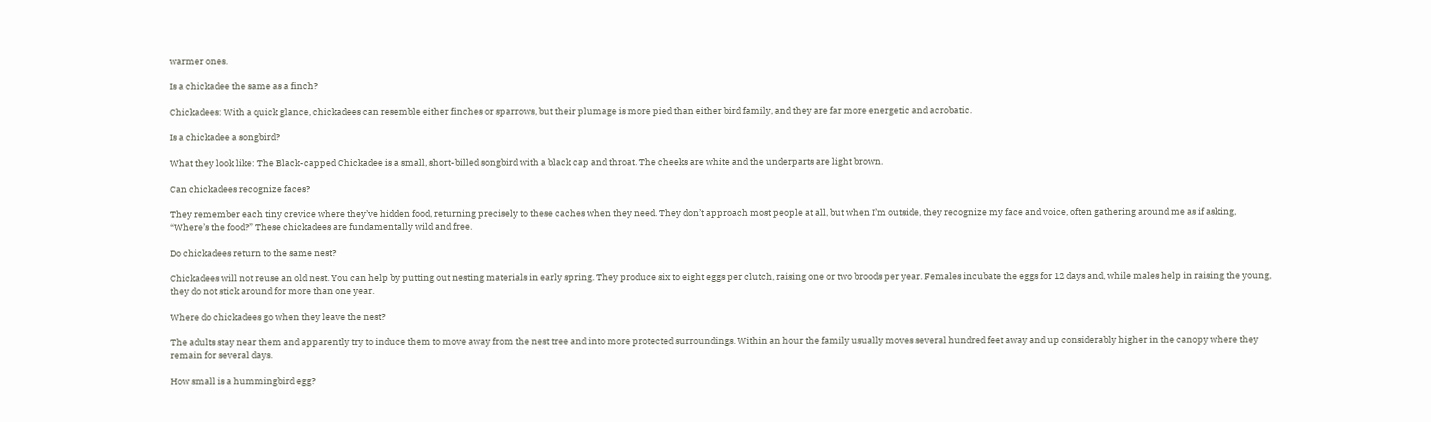warmer ones.

Is a chickadee the same as a finch?

Chickadees: With a quick glance, chickadees can resemble either finches or sparrows, but their plumage is more pied than either bird family, and they are far more energetic and acrobatic.

Is a chickadee a songbird?

What they look like: The Black-capped Chickadee is a small, short-billed songbird with a black cap and throat. The cheeks are white and the underparts are light brown.

Can chickadees recognize faces?

They remember each tiny crevice where they’ve hidden food, returning precisely to these caches when they need. They don’t approach most people at all, but when I’m outside, they recognize my face and voice, often gathering around me as if asking, “Where’s the food?” These chickadees are fundamentally wild and free.

Do chickadees return to the same nest?

Chickadees will not reuse an old nest. You can help by putting out nesting materials in early spring. They produce six to eight eggs per clutch, raising one or two broods per year. Females incubate the eggs for 12 days and, while males help in raising the young, they do not stick around for more than one year.

Where do chickadees go when they leave the nest?

The adults stay near them and apparently try to induce them to move away from the nest tree and into more protected surroundings. Within an hour the family usually moves several hundred feet away and up considerably higher in the canopy where they remain for several days.

How small is a hummingbird egg?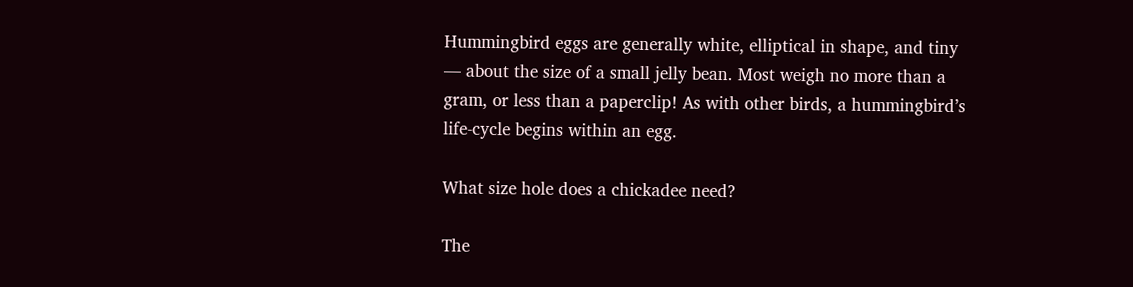Hummingbird eggs are generally white, elliptical in shape, and tiny — about the size of a small jelly bean. Most weigh no more than a gram, or less than a paperclip! As with other birds, a hummingbird’s life-cycle begins within an egg.

What size hole does a chickadee need?

The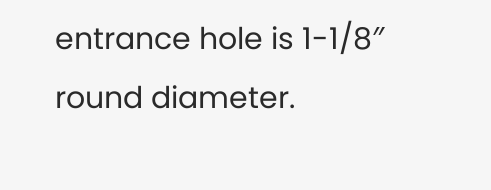entrance hole is 1-1/8″ round diameter.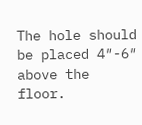The hole should be placed 4″-6″ above the floor.